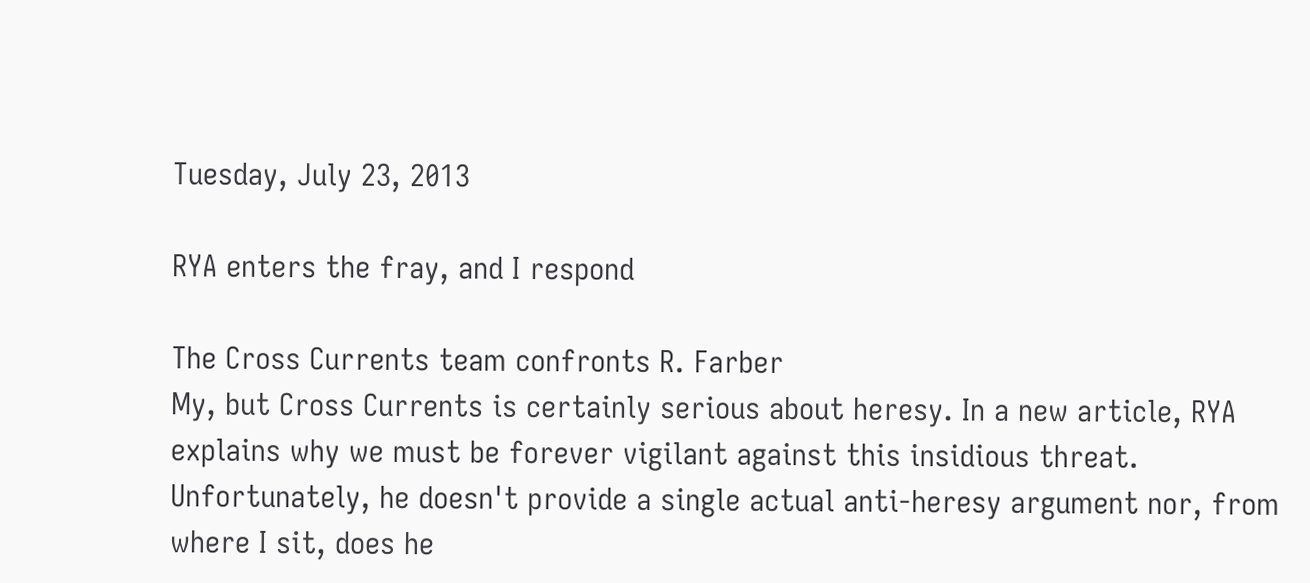Tuesday, July 23, 2013

RYA enters the fray, and I respond

The Cross Currents team confronts R. Farber
My, but Cross Currents is certainly serious about heresy. In a new article, RYA explains why we must be forever vigilant against this insidious threat.  Unfortunately, he doesn't provide a single actual anti-heresy argument nor, from where I sit, does he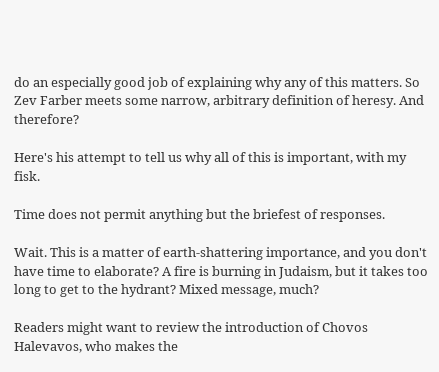do an especially good job of explaining why any of this matters. So Zev Farber meets some narrow, arbitrary definition of heresy. And therefore?

Here's his attempt to tell us why all of this is important, with my fisk.

Time does not permit anything but the briefest of responses.

Wait. This is a matter of earth-shattering importance, and you don't have time to elaborate? A fire is burning in Judaism, but it takes too long to get to the hydrant? Mixed message, much?

Readers might want to review the introduction of Chovos Halevavos, who makes the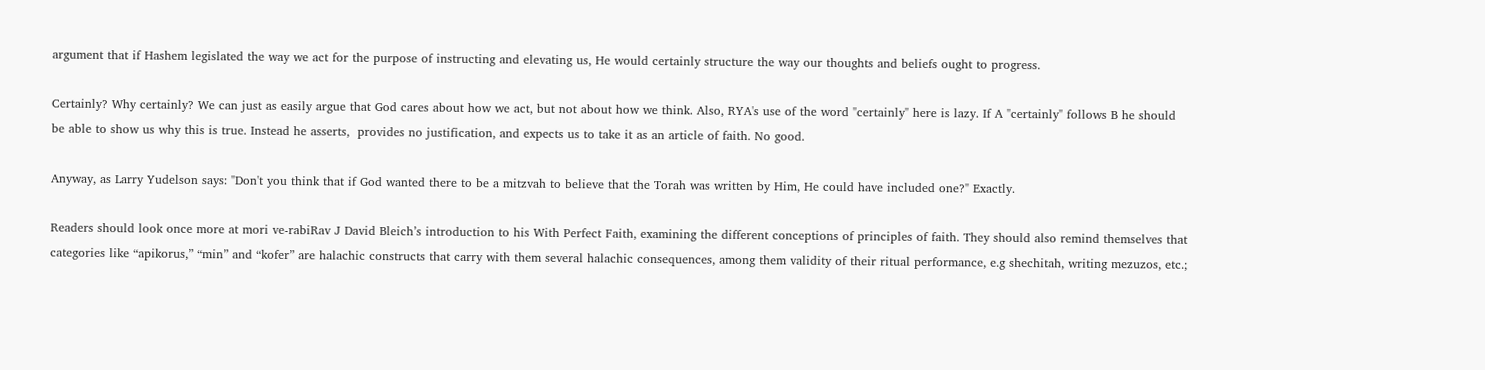argument that if Hashem legislated the way we act for the purpose of instructing and elevating us, He would certainly structure the way our thoughts and beliefs ought to progress.

Certainly? Why certainly? We can just as easily argue that God cares about how we act, but not about how we think. Also, RYA's use of the word "certainly" here is lazy. If A "certainly" follows B he should be able to show us why this is true. Instead he asserts,  provides no justification, and expects us to take it as an article of faith. No good.

Anyway, as Larry Yudelson says: "Don't you think that if God wanted there to be a mitzvah to believe that the Torah was written by Him, He could have included one?" Exactly.

Readers should look once more at mori ve-rabiRav J David Bleich’s introduction to his With Perfect Faith, examining the different conceptions of principles of faith. They should also remind themselves that categories like “apikorus,” “min” and “kofer” are halachic constructs that carry with them several halachic consequences, among them validity of their ritual performance, e.g shechitah, writing mezuzos, etc.;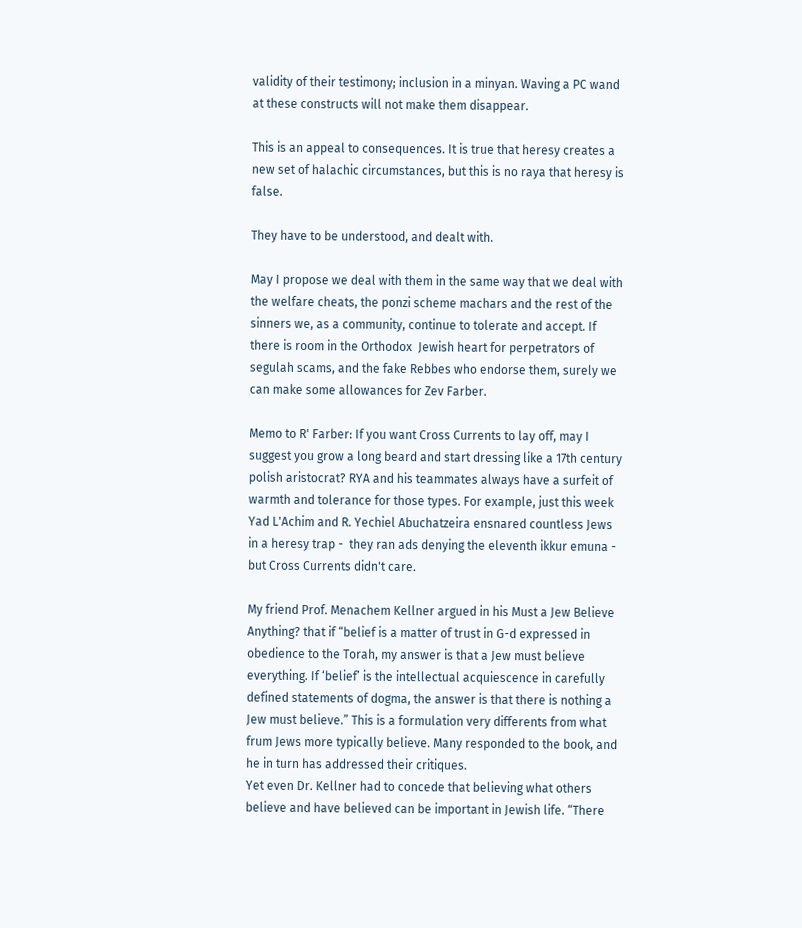validity of their testimony; inclusion in a minyan. Waving a PC wand at these constructs will not make them disappear.

This is an appeal to consequences. It is true that heresy creates a new set of halachic circumstances, but this is no raya that heresy is false.

They have to be understood, and dealt with.

May I propose we deal with them in the same way that we deal with the welfare cheats, the ponzi scheme machars and the rest of the sinners we, as a community, continue to tolerate and accept. If there is room in the Orthodox  Jewish heart for perpetrators of segulah scams, and the fake Rebbes who endorse them, surely we can make some allowances for Zev Farber.

Memo to R' Farber: If you want Cross Currents to lay off, may I suggest you grow a long beard and start dressing like a 17th century polish aristocrat? RYA and his teammates always have a surfeit of warmth and tolerance for those types. For example, just this week Yad L'Achim and R. Yechiel Abuchatzeira ensnared countless Jews in a heresy trap -  they ran ads denying the eleventh ikkur emuna - but Cross Currents didn't care.

My friend Prof. Menachem Kellner argued in his Must a Jew Believe Anything? that if “belief is a matter of trust in G-d expressed in obedience to the Torah, my answer is that a Jew must believe everything. If ‘belief’ is the intellectual acquiescence in carefully defined statements of dogma, the answer is that there is nothing a Jew must believe.” This is a formulation very differents from what frum Jews more typically believe. Many responded to the book, and he in turn has addressed their critiques.
Yet even Dr. Kellner had to concede that believing what others believe and have believed can be important in Jewish life. “There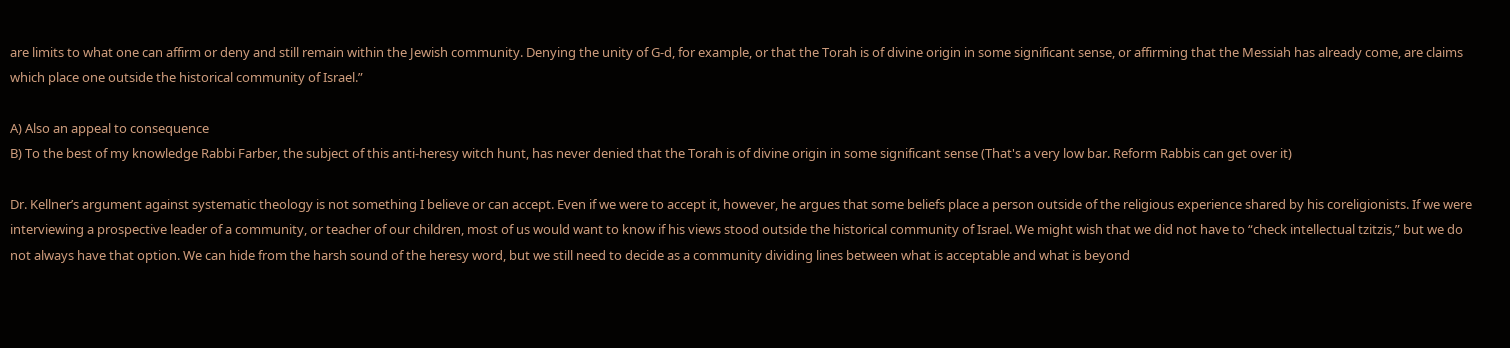are limits to what one can affirm or deny and still remain within the Jewish community. Denying the unity of G-d, for example, or that the Torah is of divine origin in some significant sense, or affirming that the Messiah has already come, are claims which place one outside the historical community of Israel.”

A) Also an appeal to consequence
B) To the best of my knowledge Rabbi Farber, the subject of this anti-heresy witch hunt, has never denied that the Torah is of divine origin in some significant sense (That's a very low bar. Reform Rabbis can get over it)

Dr. Kellner’s argument against systematic theology is not something I believe or can accept. Even if we were to accept it, however, he argues that some beliefs place a person outside of the religious experience shared by his coreligionists. If we were interviewing a prospective leader of a community, or teacher of our children, most of us would want to know if his views stood outside the historical community of Israel. We might wish that we did not have to “check intellectual tzitzis,” but we do not always have that option. We can hide from the harsh sound of the heresy word, but we still need to decide as a community dividing lines between what is acceptable and what is beyond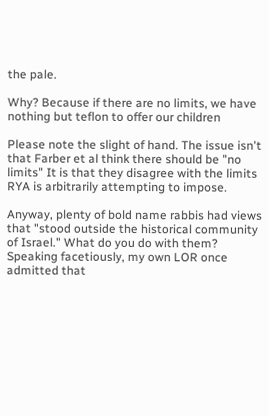the pale.

Why? Because if there are no limits, we have nothing but teflon to offer our children

Please note the slight of hand. The issue isn't that Farber et al think there should be "no limits" It is that they disagree with the limits RYA is arbitrarily attempting to impose.

Anyway, plenty of bold name rabbis had views that "stood outside the historical community of Israel." What do you do with them? Speaking facetiously, my own LOR once admitted that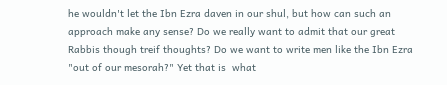he wouldn't let the Ibn Ezra daven in our shul, but how can such an approach make any sense? Do we really want to admit that our great Rabbis though treif thoughts? Do we want to write men like the Ibn Ezra "out of our mesorah?" Yet that is  what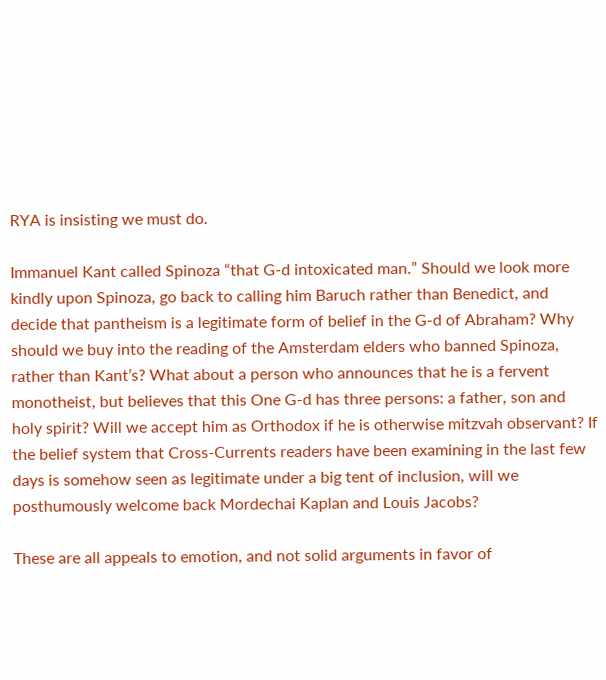RYA is insisting we must do.

Immanuel Kant called Spinoza “that G-d intoxicated man.” Should we look more kindly upon Spinoza, go back to calling him Baruch rather than Benedict, and decide that pantheism is a legitimate form of belief in the G-d of Abraham? Why should we buy into the reading of the Amsterdam elders who banned Spinoza, rather than Kant’s? What about a person who announces that he is a fervent monotheist, but believes that this One G-d has three persons: a father, son and holy spirit? Will we accept him as Orthodox if he is otherwise mitzvah observant? If the belief system that Cross-Currents readers have been examining in the last few days is somehow seen as legitimate under a big tent of inclusion, will we posthumously welcome back Mordechai Kaplan and Louis Jacobs?

These are all appeals to emotion, and not solid arguments in favor of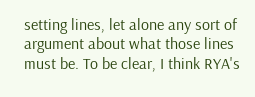setting lines, let alone any sort of argument about what those lines must be. To be clear, I think RYA's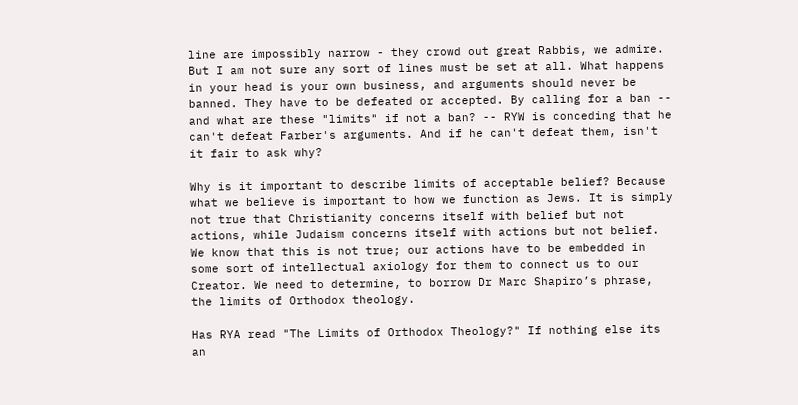line are impossibly narrow - they crowd out great Rabbis, we admire. But I am not sure any sort of lines must be set at all. What happens in your head is your own business, and arguments should never be banned. They have to be defeated or accepted. By calling for a ban -- and what are these "limits" if not a ban? -- RYW is conceding that he can't defeat Farber's arguments. And if he can't defeat them, isn't it fair to ask why?

Why is it important to describe limits of acceptable belief? Because what we believe is important to how we function as Jews. It is simply not true that Christianity concerns itself with belief but not actions, while Judaism concerns itself with actions but not belief. We know that this is not true; our actions have to be embedded in some sort of intellectual axiology for them to connect us to our Creator. We need to determine, to borrow Dr Marc Shapiro’s phrase, the limits of Orthodox theology.

Has RYA read "The Limits of Orthodox Theology?" If nothing else its an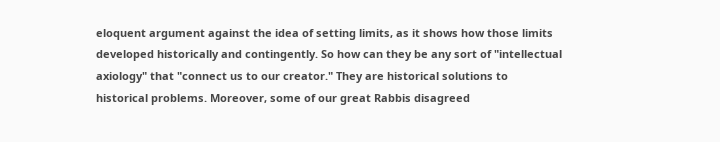eloquent argument against the idea of setting limits, as it shows how those limits developed historically and contingently. So how can they be any sort of "intellectual axiology" that "connect us to our creator." They are historical solutions to historical problems. Moreover, some of our great Rabbis disagreed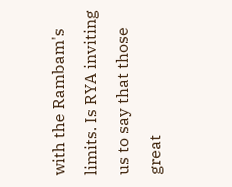with the Rambam's limits. Is RYA inviting us to say that those great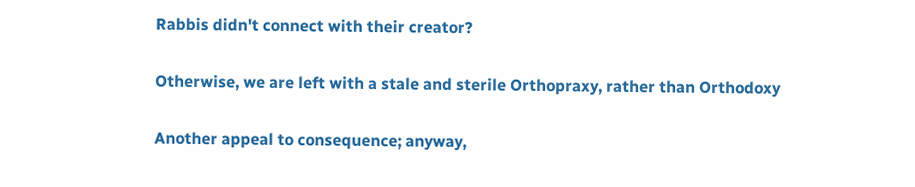Rabbis didn't connect with their creator?

Otherwise, we are left with a stale and sterile Orthopraxy, rather than Orthodoxy

Another appeal to consequence; anyway,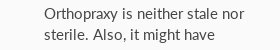Orthopraxy is neither stale nor sterile. Also, it might have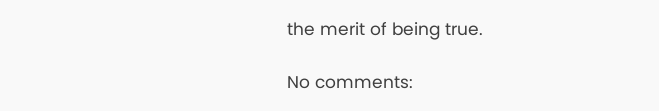the merit of being true.

No comments: